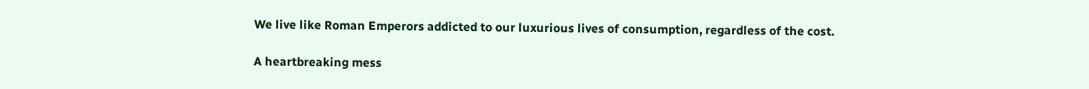We live like Roman Emperors addicted to our luxurious lives of consumption, regardless of the cost.

A heartbreaking mess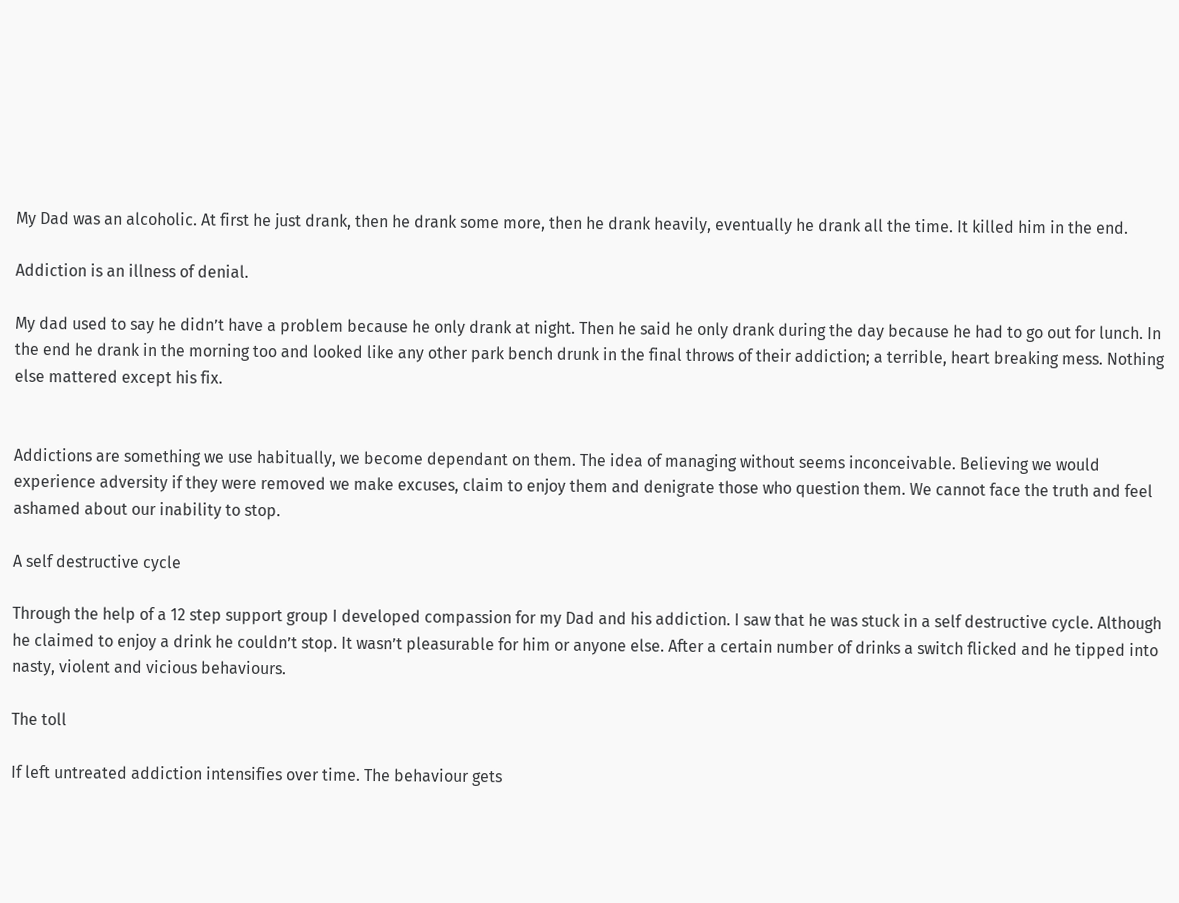My Dad was an alcoholic. At first he just drank, then he drank some more, then he drank heavily, eventually he drank all the time. It killed him in the end.

Addiction is an illness of denial.

My dad used to say he didn’t have a problem because he only drank at night. Then he said he only drank during the day because he had to go out for lunch. In the end he drank in the morning too and looked like any other park bench drunk in the final throws of their addiction; a terrible, heart breaking mess. Nothing else mattered except his fix.


Addictions are something we use habitually, we become dependant on them. The idea of managing without seems inconceivable. Believing we would experience adversity if they were removed we make excuses, claim to enjoy them and denigrate those who question them. We cannot face the truth and feel ashamed about our inability to stop.

A self destructive cycle

Through the help of a 12 step support group I developed compassion for my Dad and his addiction. I saw that he was stuck in a self destructive cycle. Although he claimed to enjoy a drink he couldn’t stop. It wasn’t pleasurable for him or anyone else. After a certain number of drinks a switch flicked and he tipped into nasty, violent and vicious behaviours.

The toll

If left untreated addiction intensifies over time. The behaviour gets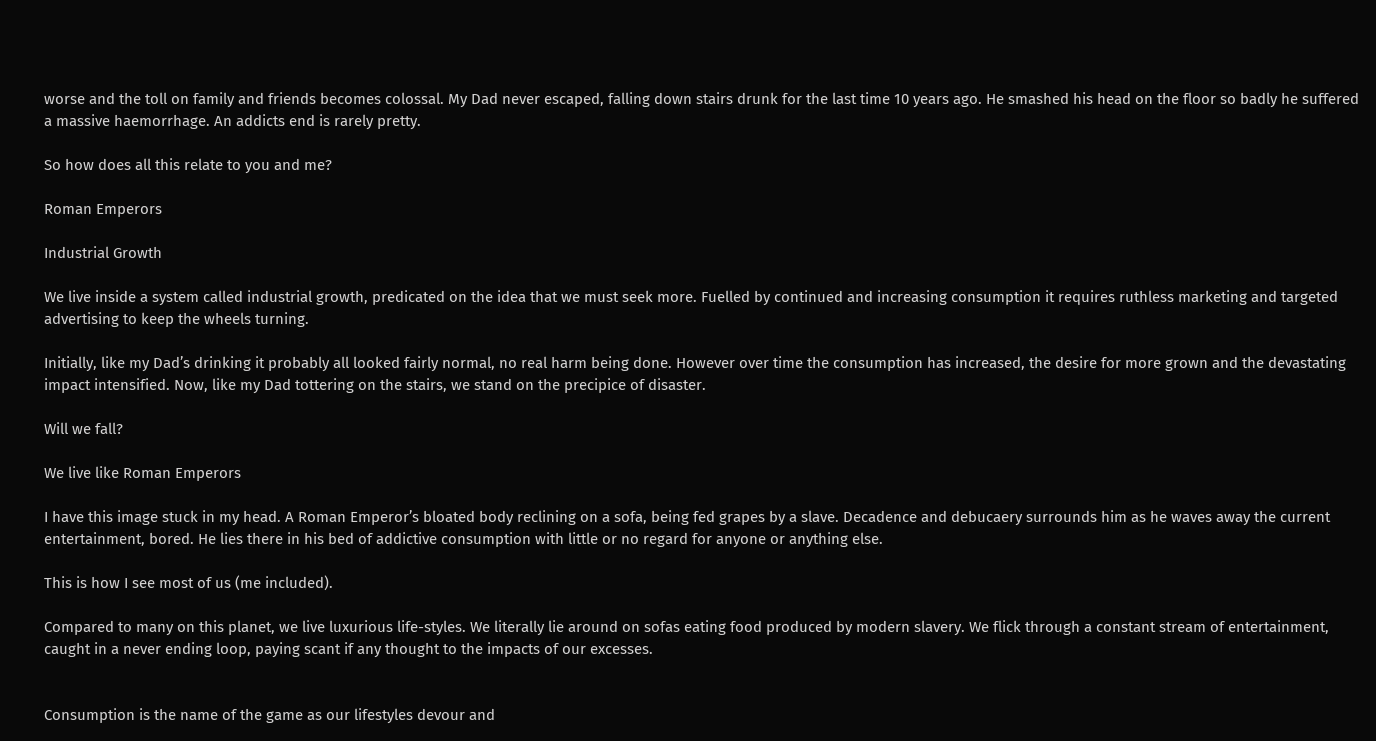worse and the toll on family and friends becomes colossal. My Dad never escaped, falling down stairs drunk for the last time 10 years ago. He smashed his head on the floor so badly he suffered a massive haemorrhage. An addicts end is rarely pretty.

So how does all this relate to you and me?

Roman Emperors

Industrial Growth

We live inside a system called industrial growth, predicated on the idea that we must seek more. Fuelled by continued and increasing consumption it requires ruthless marketing and targeted advertising to keep the wheels turning.

Initially, like my Dad’s drinking it probably all looked fairly normal, no real harm being done. However over time the consumption has increased, the desire for more grown and the devastating impact intensified. Now, like my Dad tottering on the stairs, we stand on the precipice of disaster.

Will we fall?

We live like Roman Emperors

I have this image stuck in my head. A Roman Emperor’s bloated body reclining on a sofa, being fed grapes by a slave. Decadence and debucaery surrounds him as he waves away the current entertainment, bored. He lies there in his bed of addictive consumption with little or no regard for anyone or anything else.

This is how I see most of us (me included).

Compared to many on this planet, we live luxurious life-styles. We literally lie around on sofas eating food produced by modern slavery. We flick through a constant stream of entertainment, caught in a never ending loop, paying scant if any thought to the impacts of our excesses.


Consumption is the name of the game as our lifestyles devour and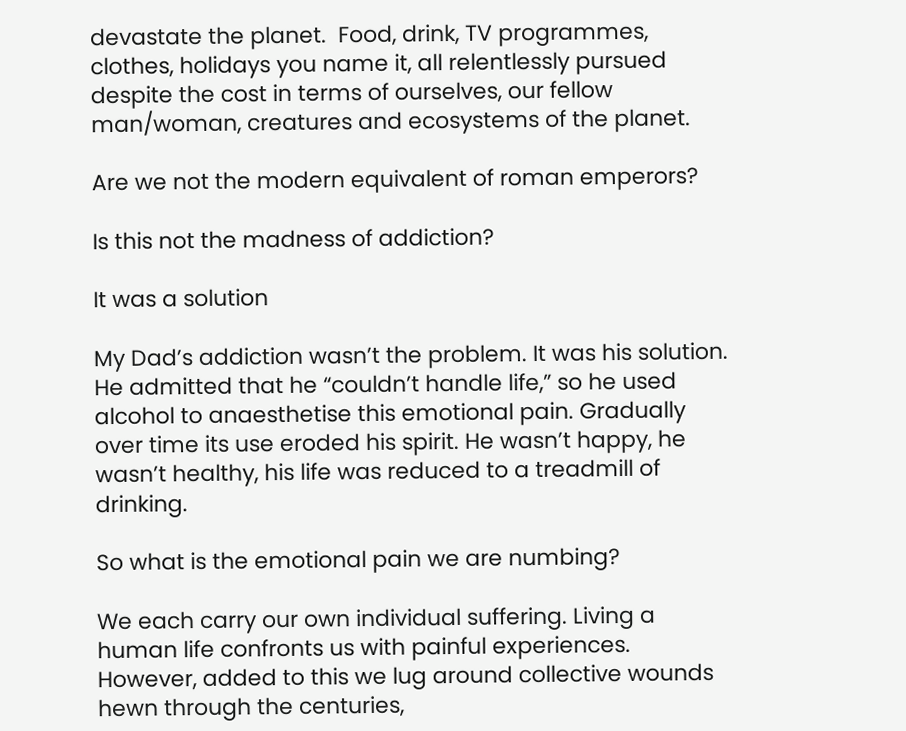devastate the planet.  Food, drink, TV programmes, clothes, holidays you name it, all relentlessly pursued despite the cost in terms of ourselves, our fellow man/woman, creatures and ecosystems of the planet.

Are we not the modern equivalent of roman emperors?

Is this not the madness of addiction?

It was a solution

My Dad’s addiction wasn’t the problem. It was his solution. He admitted that he “couldn’t handle life,” so he used alcohol to anaesthetise this emotional pain. Gradually over time its use eroded his spirit. He wasn’t happy, he wasn’t healthy, his life was reduced to a treadmill of drinking.

So what is the emotional pain we are numbing?

We each carry our own individual suffering. Living a human life confronts us with painful experiences. However, added to this we lug around collective wounds hewn through the centuries,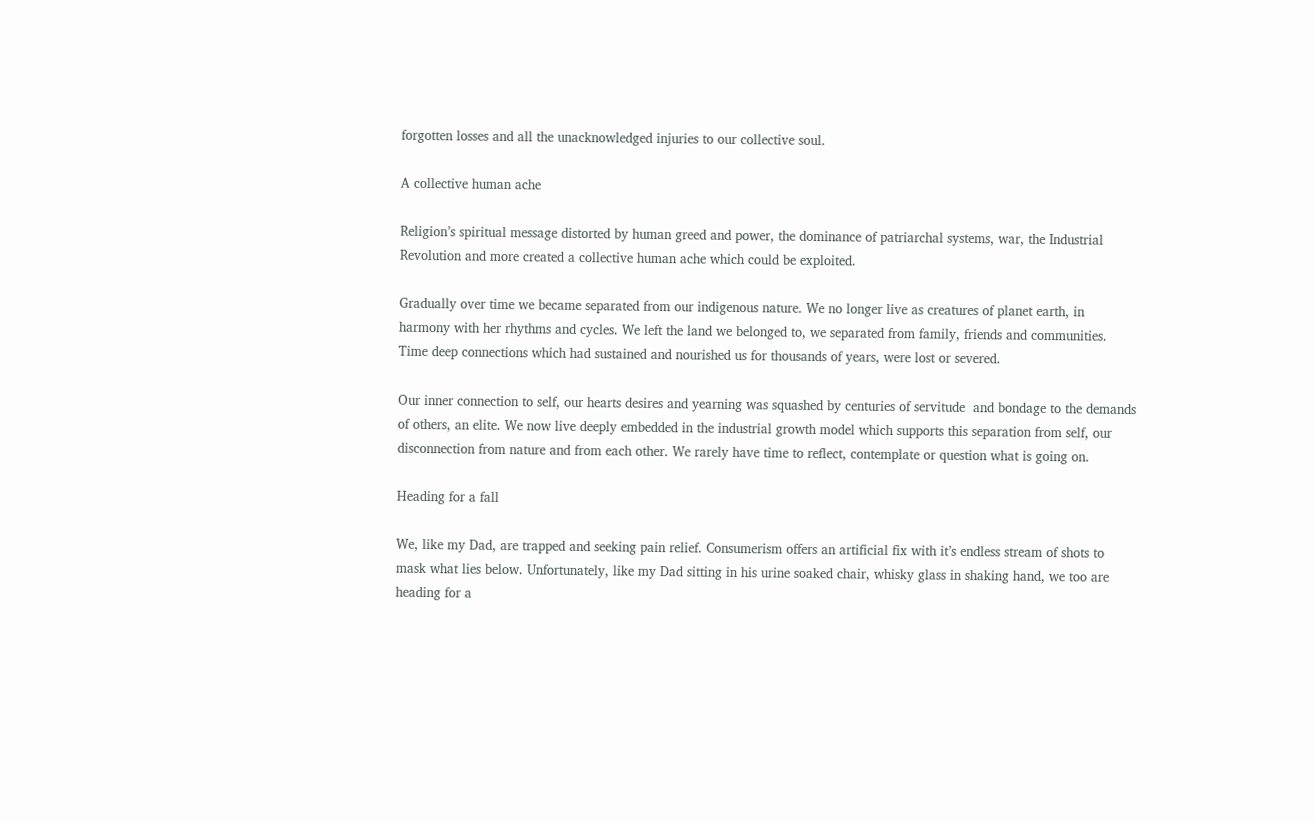forgotten losses and all the unacknowledged injuries to our collective soul.

A collective human ache

Religion’s spiritual message distorted by human greed and power, the dominance of patriarchal systems, war, the Industrial Revolution and more created a collective human ache which could be exploited.

Gradually over time we became separated from our indigenous nature. We no longer live as creatures of planet earth, in harmony with her rhythms and cycles. We left the land we belonged to, we separated from family, friends and communities. Time deep connections which had sustained and nourished us for thousands of years, were lost or severed.

Our inner connection to self, our hearts desires and yearning was squashed by centuries of servitude  and bondage to the demands of others, an elite. We now live deeply embedded in the industrial growth model which supports this separation from self, our disconnection from nature and from each other. We rarely have time to reflect, contemplate or question what is going on.

Heading for a fall

We, like my Dad, are trapped and seeking pain relief. Consumerism offers an artificial fix with it’s endless stream of shots to mask what lies below. Unfortunately, like my Dad sitting in his urine soaked chair, whisky glass in shaking hand, we too are heading for a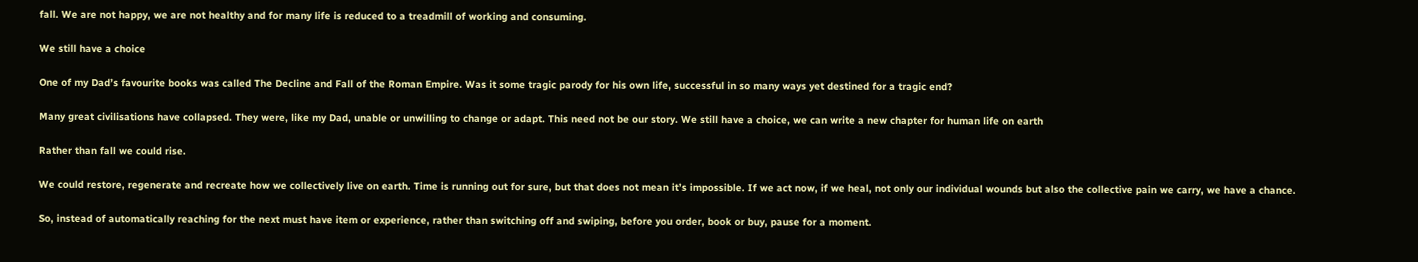fall. We are not happy, we are not healthy and for many life is reduced to a treadmill of working and consuming.

We still have a choice

One of my Dad’s favourite books was called The Decline and Fall of the Roman Empire. Was it some tragic parody for his own life, successful in so many ways yet destined for a tragic end?

Many great civilisations have collapsed. They were, like my Dad, unable or unwilling to change or adapt. This need not be our story. We still have a choice, we can write a new chapter for human life on earth

Rather than fall we could rise.

We could restore, regenerate and recreate how we collectively live on earth. Time is running out for sure, but that does not mean it’s impossible. If we act now, if we heal, not only our individual wounds but also the collective pain we carry, we have a chance.

So, instead of automatically reaching for the next must have item or experience, rather than switching off and swiping, before you order, book or buy, pause for a moment.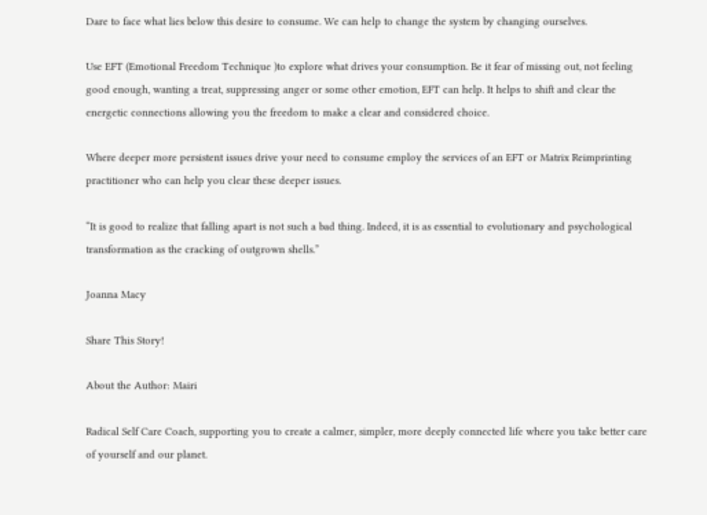Dare to face what lies below this desire to consume. We can help to change the system by changing ourselves.

Use EFT (Emotional Freedom Technique )to explore what drives your consumption. Be it fear of missing out, not feeling good enough, wanting a treat, suppressing anger or some other emotion, EFT can help. It helps to shift and clear the energetic connections allowing you the freedom to make a clear and considered choice.

Where deeper more persistent issues drive your need to consume employ the services of an EFT or Matrix Reimprinting practitioner who can help you clear these deeper issues.

“It is good to realize that falling apart is not such a bad thing. Indeed, it is as essential to evolutionary and psychological transformation as the cracking of outgrown shells.”

Joanna Macy

Share This Story!

About the Author: Mairi

Radical Self Care Coach, supporting you to create a calmer, simpler, more deeply connected life where you take better care of yourself and our planet.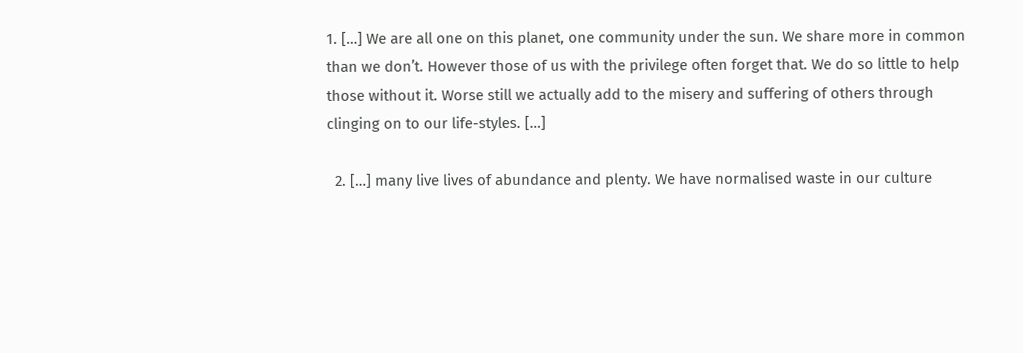1. […] We are all one on this planet, one community under the sun. We share more in common than we don’t. However those of us with the privilege often forget that. We do so little to help those without it. Worse still we actually add to the misery and suffering of others through clinging on to our life-styles. […]

  2. […] many live lives of abundance and plenty. We have normalised waste in our culture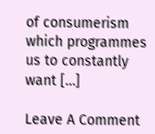of consumerism which programmes us to constantly want […]

Leave A Comment